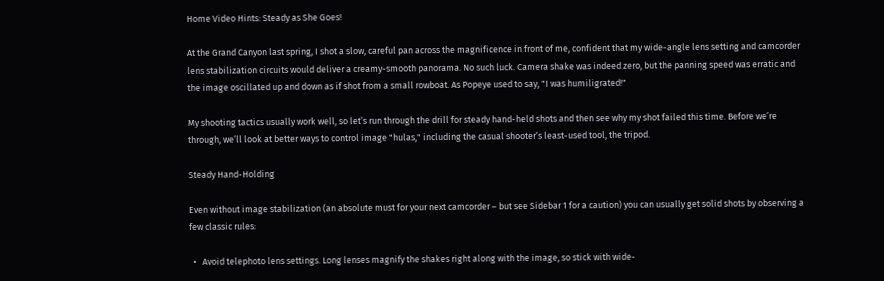Home Video Hints: Steady as She Goes!

At the Grand Canyon last spring, I shot a slow, careful pan across the magnificence in front of me, confident that my wide-angle lens setting and camcorder lens stabilization circuits would deliver a creamy-smooth panorama. No such luck. Camera shake was indeed zero, but the panning speed was erratic and the image oscillated up and down as if shot from a small rowboat. As Popeye used to say, "I was humiligrated!"

My shooting tactics usually work well, so let’s run through the drill for steady hand-held shots and then see why my shot failed this time. Before we’re through, we’ll look at better ways to control image "hulas," including the casual shooter’s least-used tool, the tripod.

Steady Hand-Holding

Even without image stabilization (an absolute must for your next camcorder – but see Sidebar 1 for a caution) you can usually get solid shots by observing a few classic rules:

  •   Avoid telephoto lens settings. Long lenses magnify the shakes right along with the image, so stick with wide-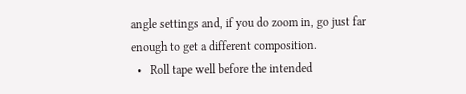angle settings and, if you do zoom in, go just far enough to get a different composition.
  •   Roll tape well before the intended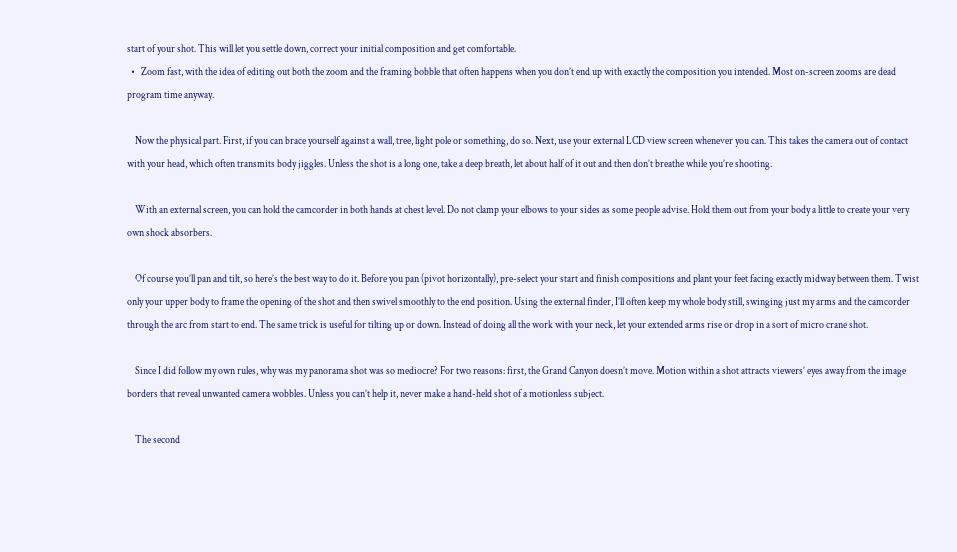start of your shot. This will let you settle down, correct your initial composition and get comfortable.
  •   Zoom fast, with the idea of editing out both the zoom and the framing bobble that often happens when you don’t end up with exactly the composition you intended. Most on-screen zooms are dead program time anyway.

    Now the physical part. First, if you can brace yourself against a wall, tree, light pole or something, do so. Next, use your external LCD view screen whenever you can. This takes the camera out of contact with your head, which often transmits body jiggles. Unless the shot is a long one, take a deep breath, let about half of it out and then don’t breathe while you’re shooting.

    With an external screen, you can hold the camcorder in both hands at chest level. Do not clamp your elbows to your sides as some people advise. Hold them out from your body a little to create your very own shock absorbers.

    Of course you’ll pan and tilt, so here’s the best way to do it. Before you pan (pivot horizontally), pre-select your start and finish compositions and plant your feet facing exactly midway between them. Twist only your upper body to frame the opening of the shot and then swivel smoothly to the end position. Using the external finder, I’ll often keep my whole body still, swinging just my arms and the camcorder through the arc from start to end. The same trick is useful for tilting up or down. Instead of doing all the work with your neck, let your extended arms rise or drop in a sort of micro crane shot.

    Since I did follow my own rules, why was my panorama shot was so mediocre? For two reasons: first, the Grand Canyon doesn’t move. Motion within a shot attracts viewers’ eyes away from the image borders that reveal unwanted camera wobbles. Unless you can’t help it, never make a hand-held shot of a motionless subject.

    The second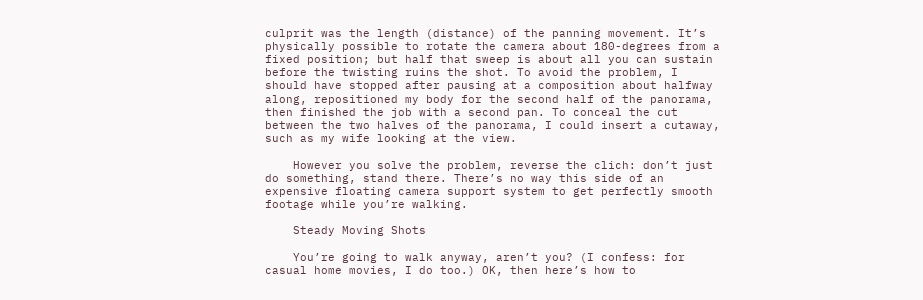culprit was the length (distance) of the panning movement. It’s physically possible to rotate the camera about 180-degrees from a fixed position; but half that sweep is about all you can sustain before the twisting ruins the shot. To avoid the problem, I should have stopped after pausing at a composition about halfway along, repositioned my body for the second half of the panorama, then finished the job with a second pan. To conceal the cut between the two halves of the panorama, I could insert a cutaway, such as my wife looking at the view.

    However you solve the problem, reverse the clich: don’t just do something, stand there. There’s no way this side of an expensive floating camera support system to get perfectly smooth footage while you’re walking.

    Steady Moving Shots

    You’re going to walk anyway, aren’t you? (I confess: for casual home movies, I do too.) OK, then here’s how to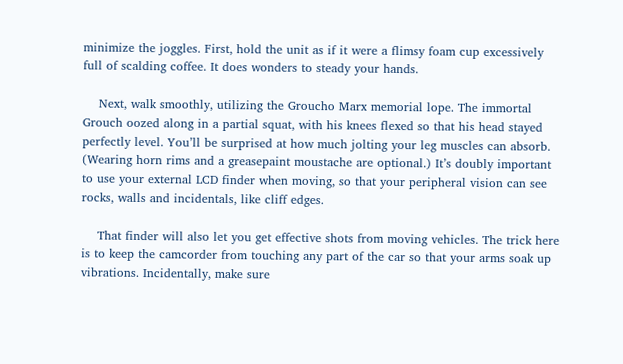minimize the joggles. First, hold the unit as if it were a flimsy foam cup excessively full of scalding coffee. It does wonders to steady your hands.

    Next, walk smoothly, utilizing the Groucho Marx memorial lope. The immortal Grouch oozed along in a partial squat, with his knees flexed so that his head stayed perfectly level. You’ll be surprised at how much jolting your leg muscles can absorb. (Wearing horn rims and a greasepaint moustache are optional.) It’s doubly important to use your external LCD finder when moving, so that your peripheral vision can see rocks, walls and incidentals, like cliff edges.

    That finder will also let you get effective shots from moving vehicles. The trick here is to keep the camcorder from touching any part of the car so that your arms soak up vibrations. Incidentally, make sure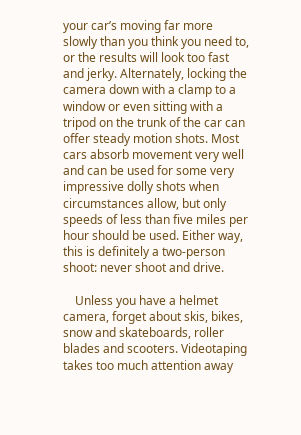your car’s moving far more slowly than you think you need to, or the results will look too fast and jerky. Alternately, locking the camera down with a clamp to a window or even sitting with a tripod on the trunk of the car can offer steady motion shots. Most cars absorb movement very well and can be used for some very impressive dolly shots when circumstances allow, but only speeds of less than five miles per hour should be used. Either way, this is definitely a two-person shoot: never shoot and drive.

    Unless you have a helmet camera, forget about skis, bikes, snow and skateboards, roller blades and scooters. Videotaping takes too much attention away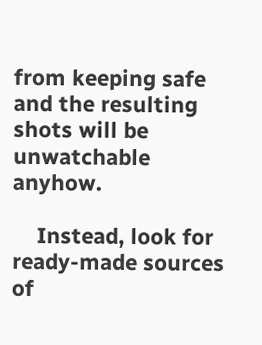from keeping safe and the resulting shots will be unwatchable anyhow.

    Instead, look for ready-made sources of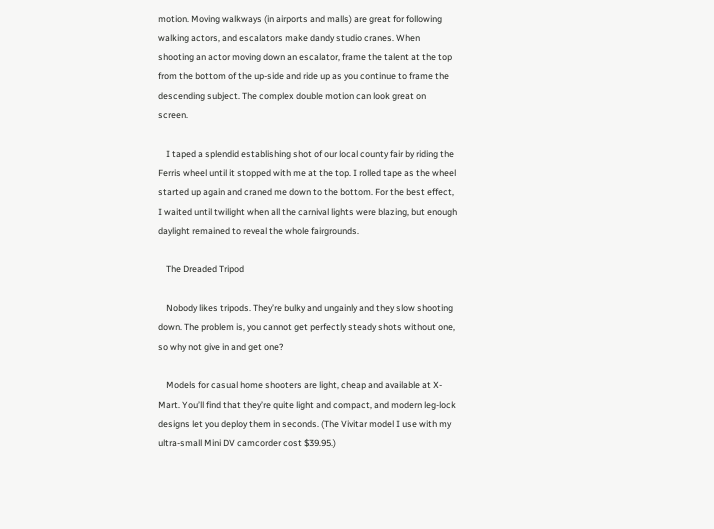motion. Moving walkways (in airports and malls) are great for following walking actors, and escalators make dandy studio cranes. When shooting an actor moving down an escalator, frame the talent at the top from the bottom of the up-side and ride up as you continue to frame the descending subject. The complex double motion can look great on screen.

    I taped a splendid establishing shot of our local county fair by riding the Ferris wheel until it stopped with me at the top. I rolled tape as the wheel started up again and craned me down to the bottom. For the best effect, I waited until twilight when all the carnival lights were blazing, but enough daylight remained to reveal the whole fairgrounds.

    The Dreaded Tripod

    Nobody likes tripods. They’re bulky and ungainly and they slow shooting down. The problem is, you cannot get perfectly steady shots without one, so why not give in and get one?

    Models for casual home shooters are light, cheap and available at X-Mart. You’ll find that they’re quite light and compact, and modern leg-lock designs let you deploy them in seconds. (The Vivitar model I use with my ultra-small Mini DV camcorder cost $39.95.)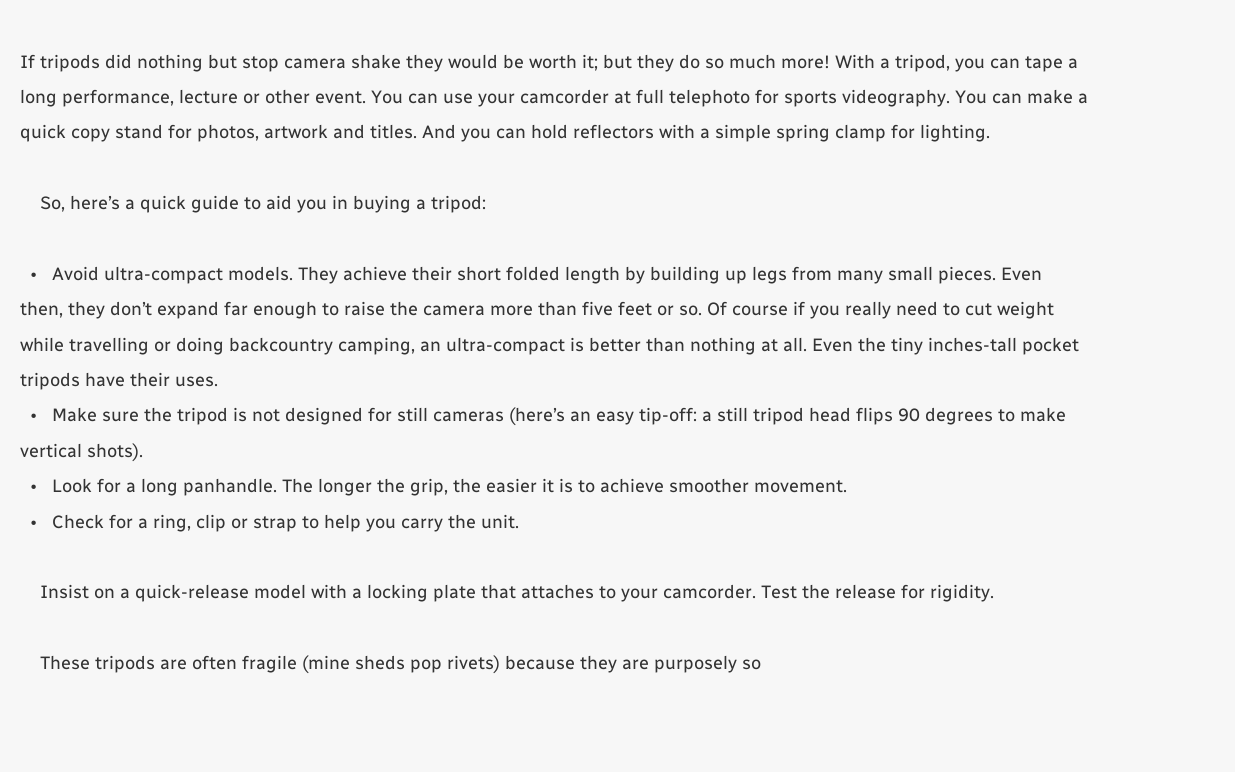If tripods did nothing but stop camera shake they would be worth it; but they do so much more! With a tripod, you can tape a long performance, lecture or other event. You can use your camcorder at full telephoto for sports videography. You can make a quick copy stand for photos, artwork and titles. And you can hold reflectors with a simple spring clamp for lighting.

    So, here’s a quick guide to aid you in buying a tripod:

  •   Avoid ultra-compact models. They achieve their short folded length by building up legs from many small pieces. Even then, they don’t expand far enough to raise the camera more than five feet or so. Of course if you really need to cut weight while travelling or doing backcountry camping, an ultra-compact is better than nothing at all. Even the tiny inches-tall pocket tripods have their uses.
  •   Make sure the tripod is not designed for still cameras (here’s an easy tip-off: a still tripod head flips 90 degrees to make vertical shots).
  •   Look for a long panhandle. The longer the grip, the easier it is to achieve smoother movement.
  •   Check for a ring, clip or strap to help you carry the unit.

    Insist on a quick-release model with a locking plate that attaches to your camcorder. Test the release for rigidity.

    These tripods are often fragile (mine sheds pop rivets) because they are purposely so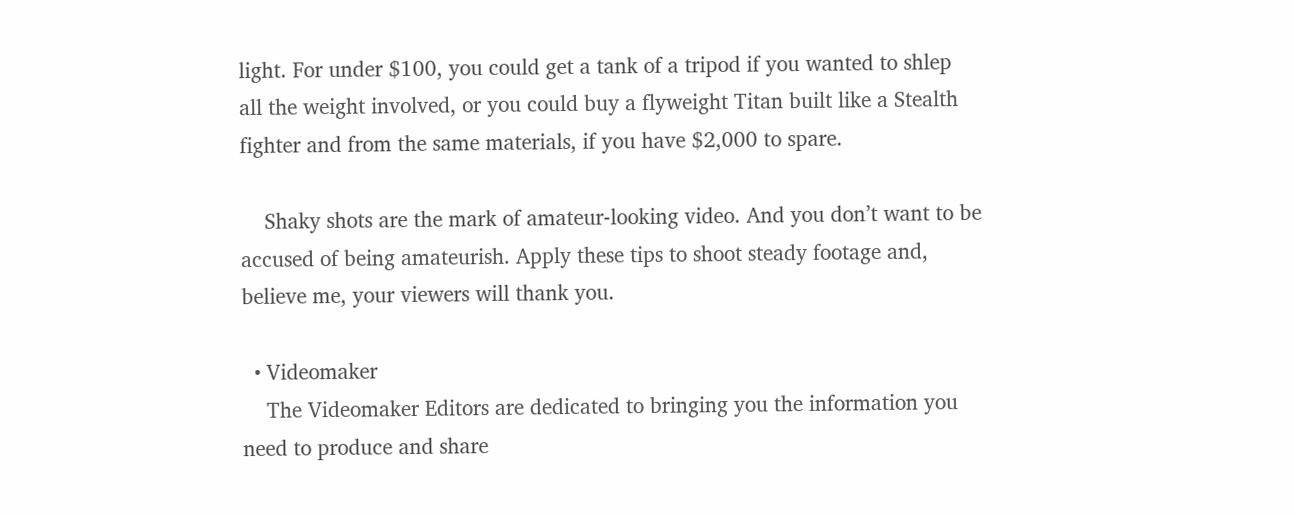light. For under $100, you could get a tank of a tripod if you wanted to shlep all the weight involved, or you could buy a flyweight Titan built like a Stealth fighter and from the same materials, if you have $2,000 to spare.

    Shaky shots are the mark of amateur-looking video. And you don’t want to be accused of being amateurish. Apply these tips to shoot steady footage and, believe me, your viewers will thank you.

  • Videomaker
    The Videomaker Editors are dedicated to bringing you the information you need to produce and share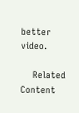better video.

    Related Content